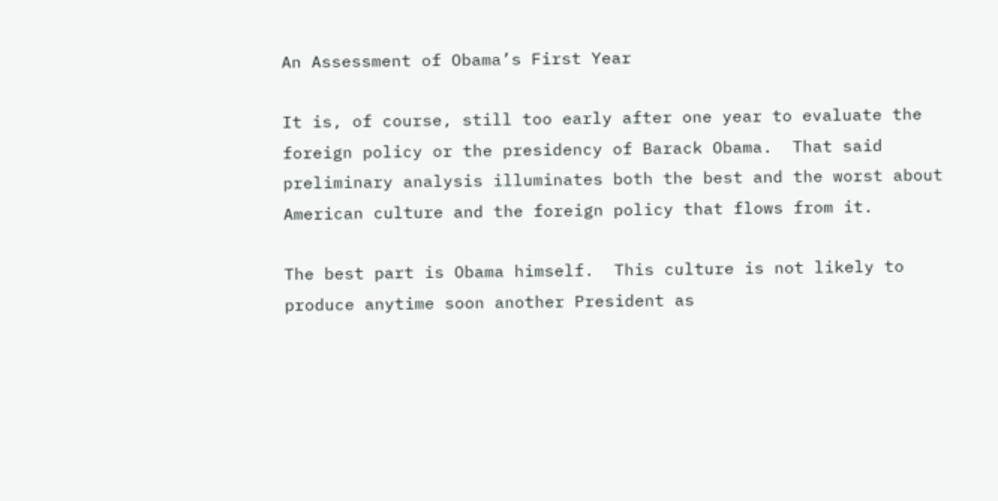An Assessment of Obama’s First Year

It is, of course, still too early after one year to evaluate the foreign policy or the presidency of Barack Obama.  That said preliminary analysis illuminates both the best and the worst about American culture and the foreign policy that flows from it.

The best part is Obama himself.  This culture is not likely to produce anytime soon another President as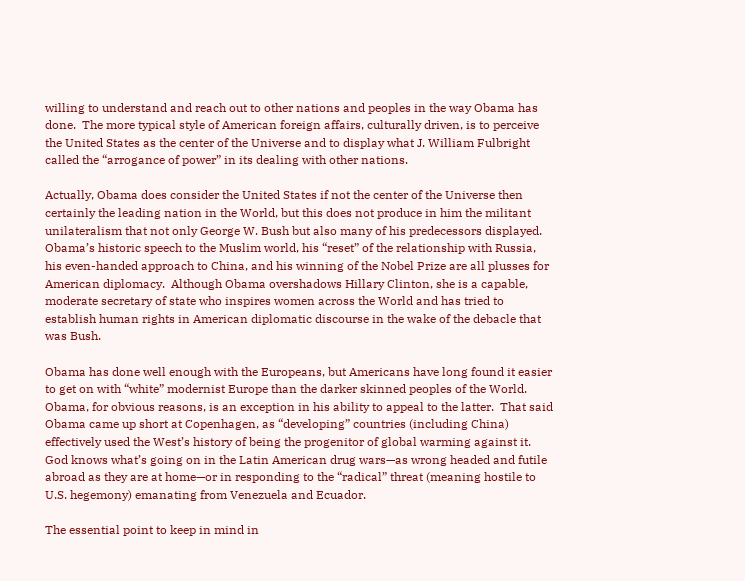willing to understand and reach out to other nations and peoples in the way Obama has done.  The more typical style of American foreign affairs, culturally driven, is to perceive the United States as the center of the Universe and to display what J. William Fulbright called the “arrogance of power” in its dealing with other nations.

Actually, Obama does consider the United States if not the center of the Universe then certainly the leading nation in the World, but this does not produce in him the militant unilateralism that not only George W. Bush but also many of his predecessors displayed.  Obama’s historic speech to the Muslim world, his “reset” of the relationship with Russia, his even-handed approach to China, and his winning of the Nobel Prize are all plusses for American diplomacy.  Although Obama overshadows Hillary Clinton, she is a capable, moderate secretary of state who inspires women across the World and has tried to establish human rights in American diplomatic discourse in the wake of the debacle that was Bush.

Obama has done well enough with the Europeans, but Americans have long found it easier to get on with “white” modernist Europe than the darker skinned peoples of the World.  Obama, for obvious reasons, is an exception in his ability to appeal to the latter.  That said Obama came up short at Copenhagen, as “developing” countries (including China) effectively used the West’s history of being the progenitor of global warming against it.  God knows what’s going on in the Latin American drug wars—as wrong headed and futile abroad as they are at home—or in responding to the “radical” threat (meaning hostile to U.S. hegemony) emanating from Venezuela and Ecuador.

The essential point to keep in mind in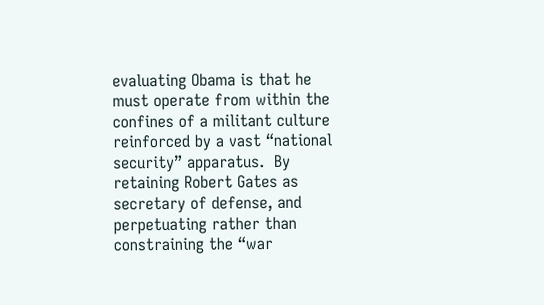evaluating Obama is that he must operate from within the confines of a militant culture reinforced by a vast “national security” apparatus.  By retaining Robert Gates as secretary of defense, and perpetuating rather than constraining the “war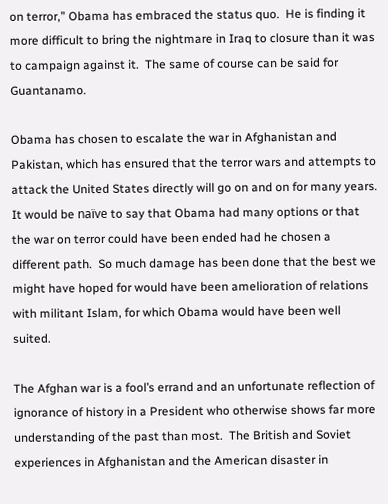on terror,” Obama has embraced the status quo.  He is finding it more difficult to bring the nightmare in Iraq to closure than it was to campaign against it.  The same of course can be said for Guantanamo.

Obama has chosen to escalate the war in Afghanistan and Pakistan, which has ensured that the terror wars and attempts to attack the United States directly will go on and on for many years.  It would be naïve to say that Obama had many options or that the war on terror could have been ended had he chosen a different path.  So much damage has been done that the best we might have hoped for would have been amelioration of relations with militant Islam, for which Obama would have been well suited.

The Afghan war is a fool’s errand and an unfortunate reflection of ignorance of history in a President who otherwise shows far more understanding of the past than most.  The British and Soviet experiences in Afghanistan and the American disaster in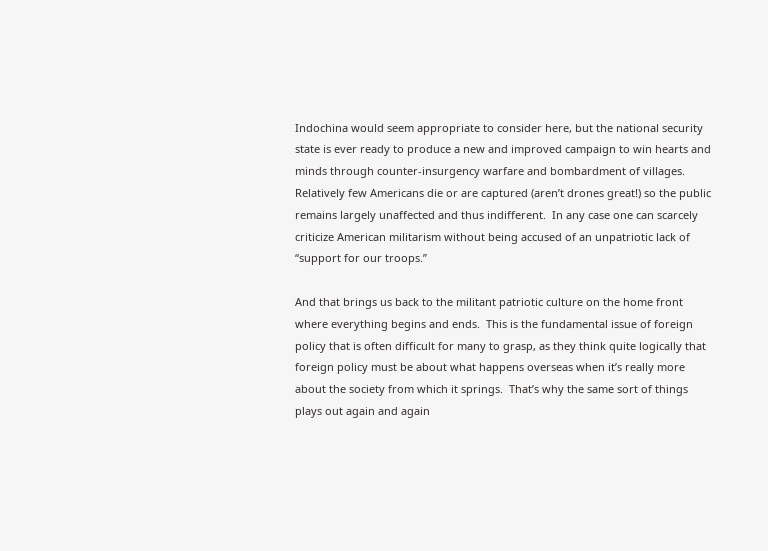Indochina would seem appropriate to consider here, but the national security state is ever ready to produce a new and improved campaign to win hearts and minds through counter-insurgency warfare and bombardment of villages.  Relatively few Americans die or are captured (aren’t drones great!) so the public remains largely unaffected and thus indifferent.  In any case one can scarcely criticize American militarism without being accused of an unpatriotic lack of “support for our troops.”

And that brings us back to the militant patriotic culture on the home front where everything begins and ends.  This is the fundamental issue of foreign policy that is often difficult for many to grasp, as they think quite logically that foreign policy must be about what happens overseas when it’s really more about the society from which it springs.  That’s why the same sort of things plays out again and again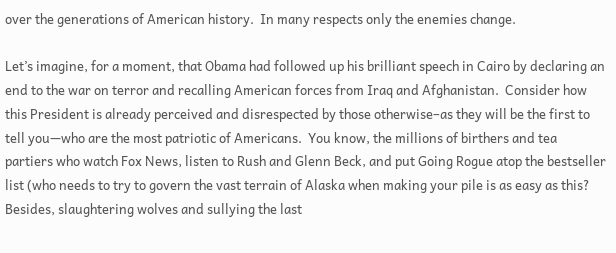over the generations of American history.  In many respects only the enemies change.

Let’s imagine, for a moment, that Obama had followed up his brilliant speech in Cairo by declaring an end to the war on terror and recalling American forces from Iraq and Afghanistan.  Consider how this President is already perceived and disrespected by those otherwise–as they will be the first to tell you—who are the most patriotic of Americans.  You know, the millions of birthers and tea partiers who watch Fox News, listen to Rush and Glenn Beck, and put Going Rogue atop the bestseller list (who needs to try to govern the vast terrain of Alaska when making your pile is as easy as this?  Besides, slaughtering wolves and sullying the last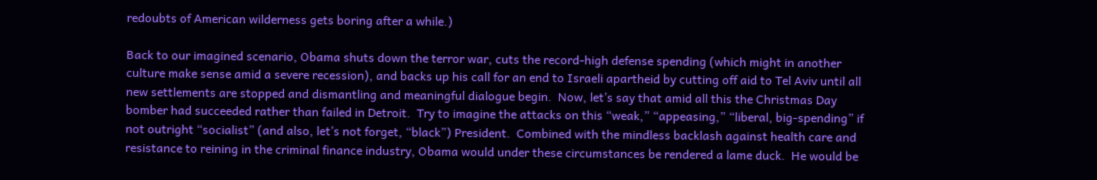redoubts of American wilderness gets boring after a while.)

Back to our imagined scenario, Obama shuts down the terror war, cuts the record-high defense spending (which might in another culture make sense amid a severe recession), and backs up his call for an end to Israeli apartheid by cutting off aid to Tel Aviv until all new settlements are stopped and dismantling and meaningful dialogue begin.  Now, let’s say that amid all this the Christmas Day bomber had succeeded rather than failed in Detroit.  Try to imagine the attacks on this “weak,” “appeasing,” “liberal, big-spending” if not outright “socialist” (and also, let’s not forget, “black”) President.  Combined with the mindless backlash against health care and resistance to reining in the criminal finance industry, Obama would under these circumstances be rendered a lame duck.  He would be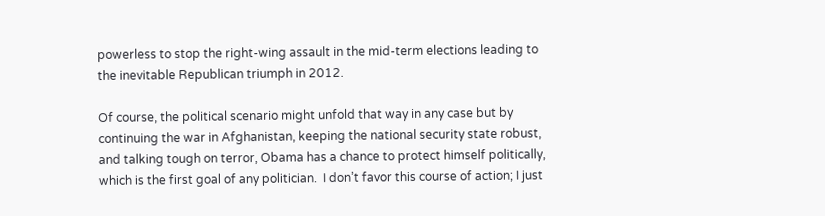powerless to stop the right-wing assault in the mid-term elections leading to the inevitable Republican triumph in 2012.

Of course, the political scenario might unfold that way in any case but by continuing the war in Afghanistan, keeping the national security state robust, and talking tough on terror, Obama has a chance to protect himself politically, which is the first goal of any politician.  I don’t favor this course of action; I just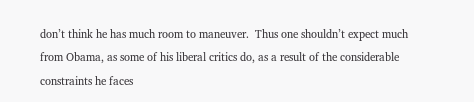don’t think he has much room to maneuver.  Thus one shouldn’t expect much from Obama, as some of his liberal critics do, as a result of the considerable constraints he faces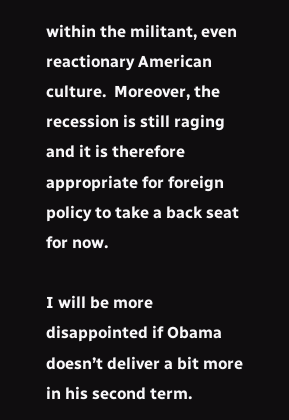within the militant, even reactionary American culture.  Moreover, the recession is still raging and it is therefore appropriate for foreign policy to take a back seat for now.

I will be more disappointed if Obama doesn’t deliver a bit more in his second term.